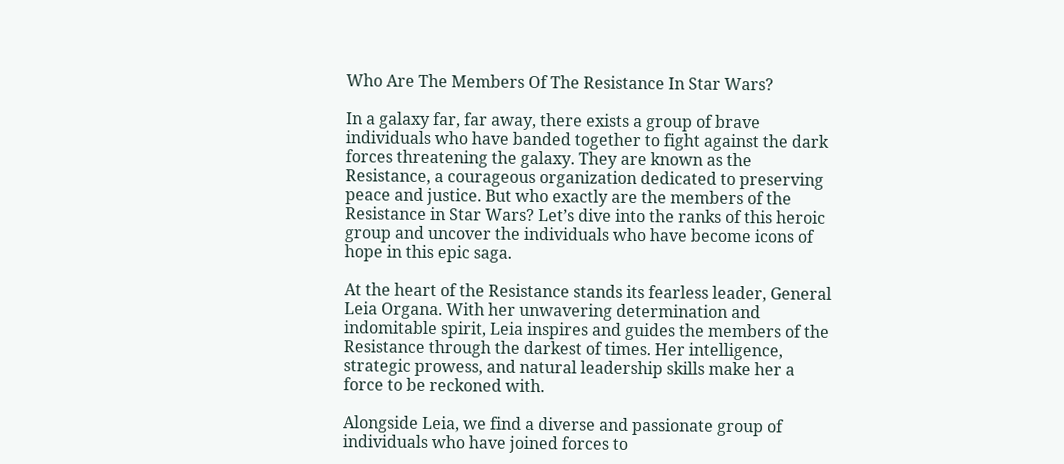Who Are The Members Of The Resistance In Star Wars?

In a galaxy far, far away, there exists a group of brave individuals who have banded together to fight against the dark forces threatening the galaxy. They are known as the Resistance, a courageous organization dedicated to preserving peace and justice. But who exactly are the members of the Resistance in Star Wars? Let’s dive into the ranks of this heroic group and uncover the individuals who have become icons of hope in this epic saga.

At the heart of the Resistance stands its fearless leader, General Leia Organa. With her unwavering determination and indomitable spirit, Leia inspires and guides the members of the Resistance through the darkest of times. Her intelligence, strategic prowess, and natural leadership skills make her a force to be reckoned with.

Alongside Leia, we find a diverse and passionate group of individuals who have joined forces to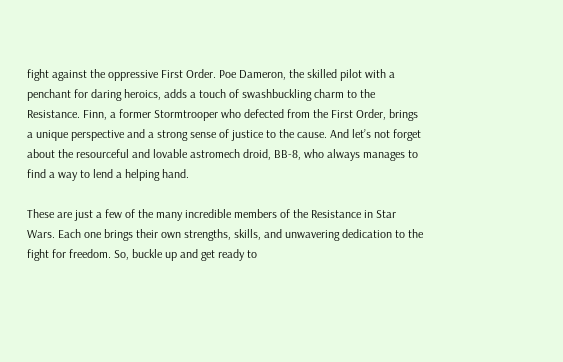fight against the oppressive First Order. Poe Dameron, the skilled pilot with a penchant for daring heroics, adds a touch of swashbuckling charm to the Resistance. Finn, a former Stormtrooper who defected from the First Order, brings a unique perspective and a strong sense of justice to the cause. And let’s not forget about the resourceful and lovable astromech droid, BB-8, who always manages to find a way to lend a helping hand.

These are just a few of the many incredible members of the Resistance in Star Wars. Each one brings their own strengths, skills, and unwavering dedication to the fight for freedom. So, buckle up and get ready to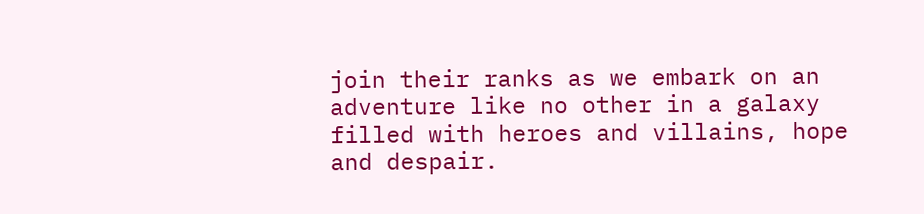join their ranks as we embark on an adventure like no other in a galaxy filled with heroes and villains, hope and despair.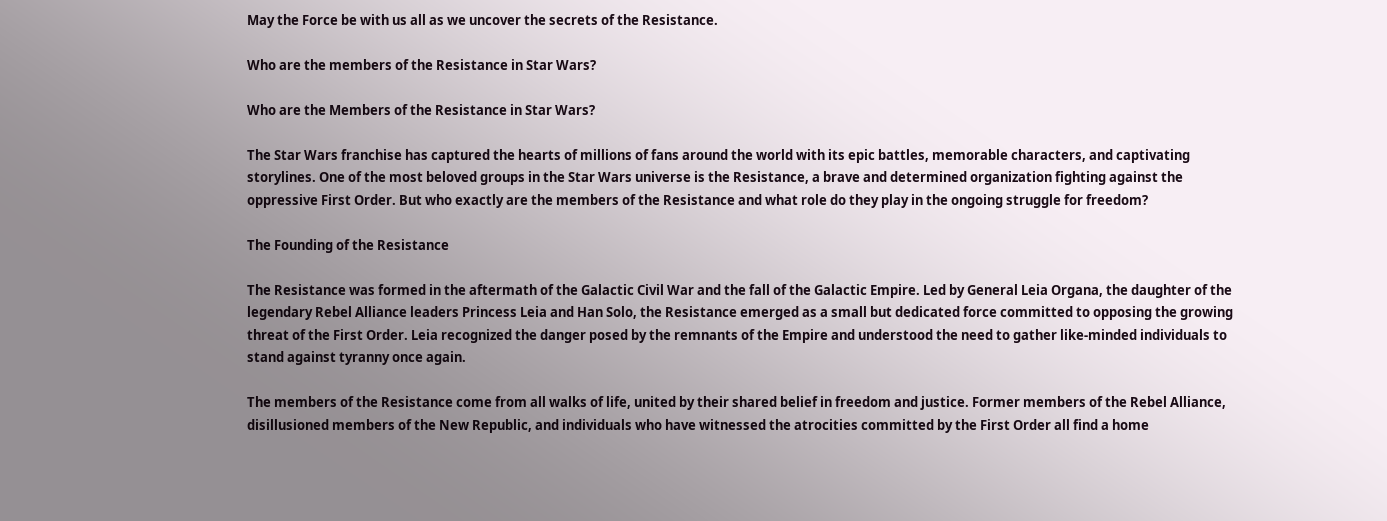May the Force be with us all as we uncover the secrets of the Resistance.

Who are the members of the Resistance in Star Wars?

Who are the Members of the Resistance in Star Wars?

The Star Wars franchise has captured the hearts of millions of fans around the world with its epic battles, memorable characters, and captivating storylines. One of the most beloved groups in the Star Wars universe is the Resistance, a brave and determined organization fighting against the oppressive First Order. But who exactly are the members of the Resistance and what role do they play in the ongoing struggle for freedom?

The Founding of the Resistance

The Resistance was formed in the aftermath of the Galactic Civil War and the fall of the Galactic Empire. Led by General Leia Organa, the daughter of the legendary Rebel Alliance leaders Princess Leia and Han Solo, the Resistance emerged as a small but dedicated force committed to opposing the growing threat of the First Order. Leia recognized the danger posed by the remnants of the Empire and understood the need to gather like-minded individuals to stand against tyranny once again.

The members of the Resistance come from all walks of life, united by their shared belief in freedom and justice. Former members of the Rebel Alliance, disillusioned members of the New Republic, and individuals who have witnessed the atrocities committed by the First Order all find a home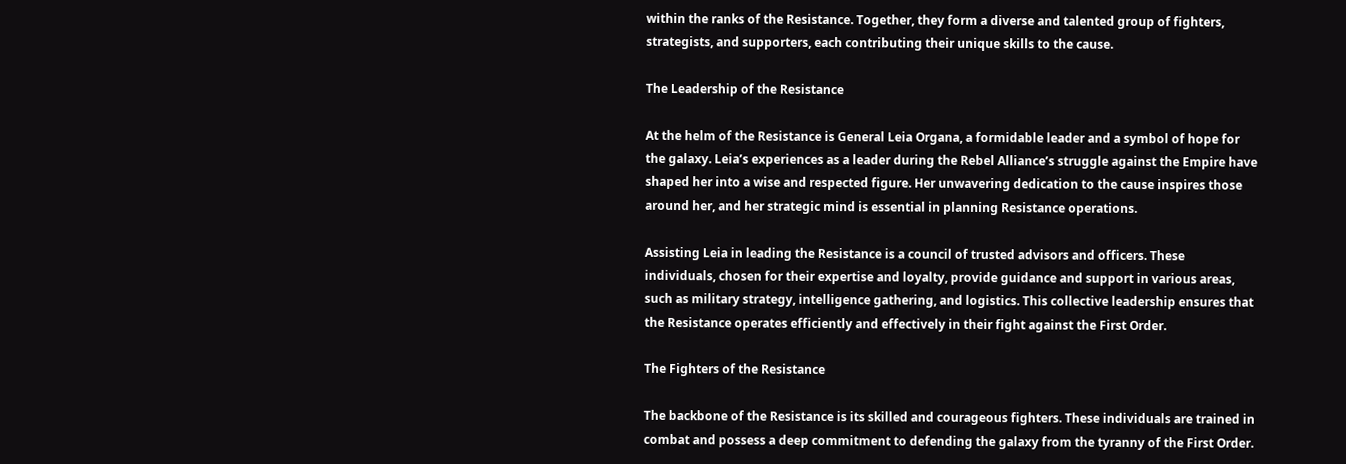within the ranks of the Resistance. Together, they form a diverse and talented group of fighters, strategists, and supporters, each contributing their unique skills to the cause.

The Leadership of the Resistance

At the helm of the Resistance is General Leia Organa, a formidable leader and a symbol of hope for the galaxy. Leia’s experiences as a leader during the Rebel Alliance’s struggle against the Empire have shaped her into a wise and respected figure. Her unwavering dedication to the cause inspires those around her, and her strategic mind is essential in planning Resistance operations.

Assisting Leia in leading the Resistance is a council of trusted advisors and officers. These individuals, chosen for their expertise and loyalty, provide guidance and support in various areas, such as military strategy, intelligence gathering, and logistics. This collective leadership ensures that the Resistance operates efficiently and effectively in their fight against the First Order.

The Fighters of the Resistance

The backbone of the Resistance is its skilled and courageous fighters. These individuals are trained in combat and possess a deep commitment to defending the galaxy from the tyranny of the First Order.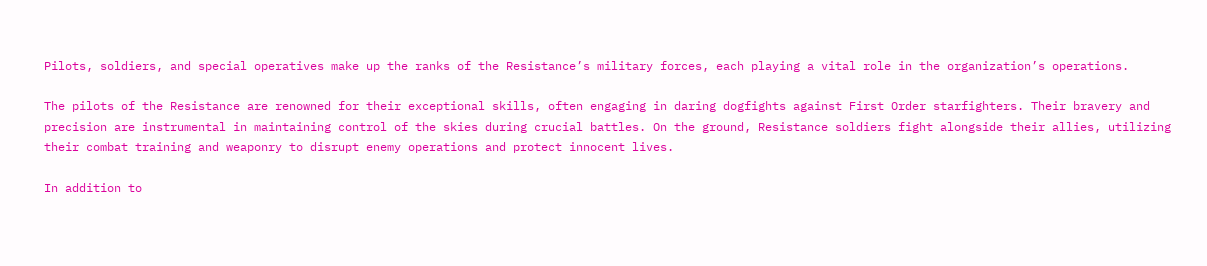Pilots, soldiers, and special operatives make up the ranks of the Resistance’s military forces, each playing a vital role in the organization’s operations.

The pilots of the Resistance are renowned for their exceptional skills, often engaging in daring dogfights against First Order starfighters. Their bravery and precision are instrumental in maintaining control of the skies during crucial battles. On the ground, Resistance soldiers fight alongside their allies, utilizing their combat training and weaponry to disrupt enemy operations and protect innocent lives.

In addition to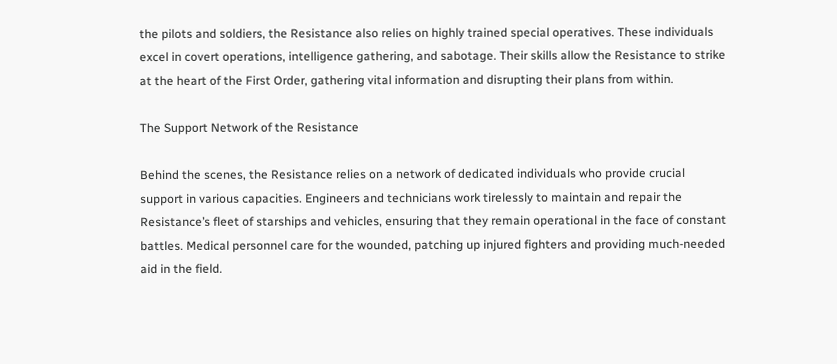the pilots and soldiers, the Resistance also relies on highly trained special operatives. These individuals excel in covert operations, intelligence gathering, and sabotage. Their skills allow the Resistance to strike at the heart of the First Order, gathering vital information and disrupting their plans from within.

The Support Network of the Resistance

Behind the scenes, the Resistance relies on a network of dedicated individuals who provide crucial support in various capacities. Engineers and technicians work tirelessly to maintain and repair the Resistance’s fleet of starships and vehicles, ensuring that they remain operational in the face of constant battles. Medical personnel care for the wounded, patching up injured fighters and providing much-needed aid in the field.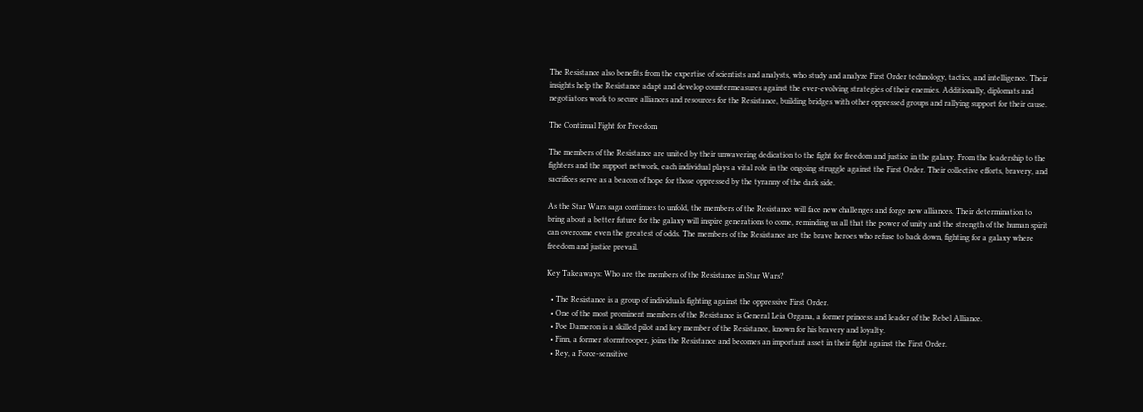The Resistance also benefits from the expertise of scientists and analysts, who study and analyze First Order technology, tactics, and intelligence. Their insights help the Resistance adapt and develop countermeasures against the ever-evolving strategies of their enemies. Additionally, diplomats and negotiators work to secure alliances and resources for the Resistance, building bridges with other oppressed groups and rallying support for their cause.

The Continual Fight for Freedom

The members of the Resistance are united by their unwavering dedication to the fight for freedom and justice in the galaxy. From the leadership to the fighters and the support network, each individual plays a vital role in the ongoing struggle against the First Order. Their collective efforts, bravery, and sacrifices serve as a beacon of hope for those oppressed by the tyranny of the dark side.

As the Star Wars saga continues to unfold, the members of the Resistance will face new challenges and forge new alliances. Their determination to bring about a better future for the galaxy will inspire generations to come, reminding us all that the power of unity and the strength of the human spirit can overcome even the greatest of odds. The members of the Resistance are the brave heroes who refuse to back down, fighting for a galaxy where freedom and justice prevail.

Key Takeaways: Who are the members of the Resistance in Star Wars?

  • The Resistance is a group of individuals fighting against the oppressive First Order.
  • One of the most prominent members of the Resistance is General Leia Organa, a former princess and leader of the Rebel Alliance.
  • Poe Dameron is a skilled pilot and key member of the Resistance, known for his bravery and loyalty.
  • Finn, a former stormtrooper, joins the Resistance and becomes an important asset in their fight against the First Order.
  • Rey, a Force-sensitive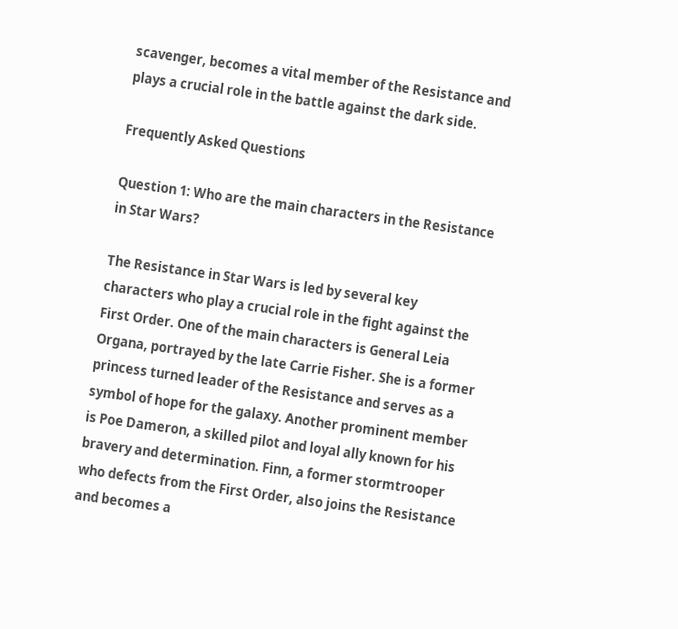scavenger, becomes a vital member of the Resistance and plays a crucial role in the battle against the dark side.

Frequently Asked Questions

Question 1: Who are the main characters in the Resistance in Star Wars?

The Resistance in Star Wars is led by several key characters who play a crucial role in the fight against the First Order. One of the main characters is General Leia Organa, portrayed by the late Carrie Fisher. She is a former princess turned leader of the Resistance and serves as a symbol of hope for the galaxy. Another prominent member is Poe Dameron, a skilled pilot and loyal ally known for his bravery and determination. Finn, a former stormtrooper who defects from the First Order, also joins the Resistance and becomes a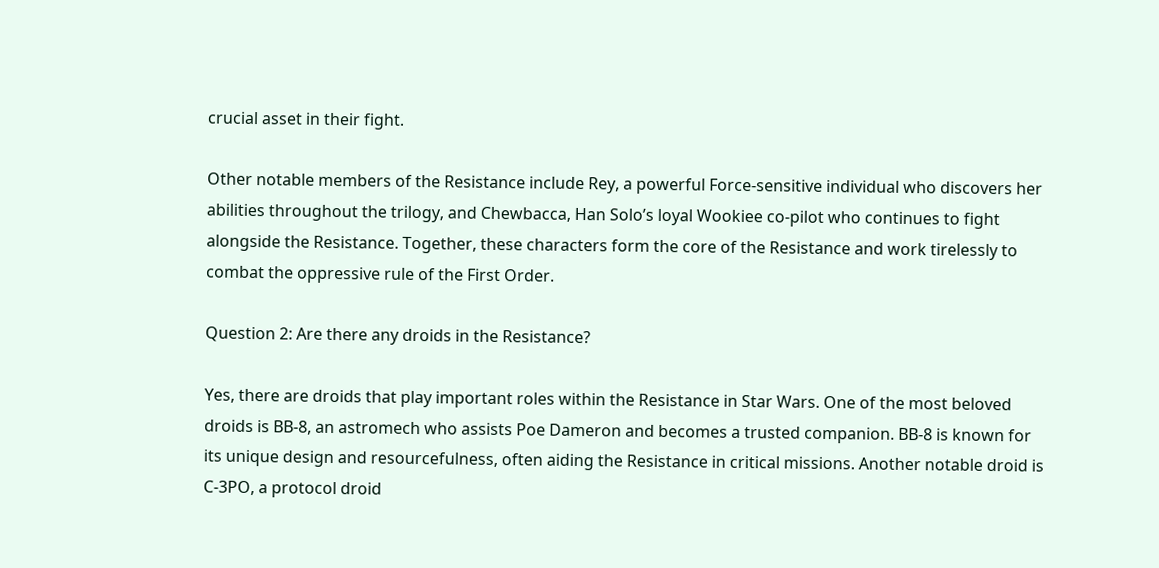crucial asset in their fight.

Other notable members of the Resistance include Rey, a powerful Force-sensitive individual who discovers her abilities throughout the trilogy, and Chewbacca, Han Solo’s loyal Wookiee co-pilot who continues to fight alongside the Resistance. Together, these characters form the core of the Resistance and work tirelessly to combat the oppressive rule of the First Order.

Question 2: Are there any droids in the Resistance?

Yes, there are droids that play important roles within the Resistance in Star Wars. One of the most beloved droids is BB-8, an astromech who assists Poe Dameron and becomes a trusted companion. BB-8 is known for its unique design and resourcefulness, often aiding the Resistance in critical missions. Another notable droid is C-3PO, a protocol droid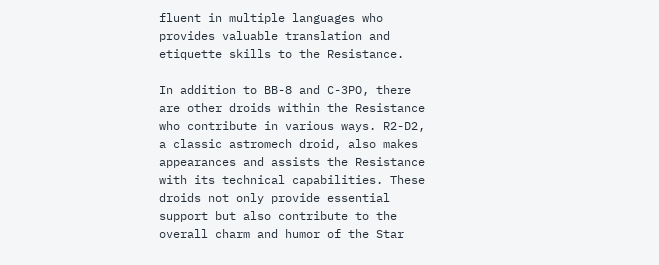fluent in multiple languages who provides valuable translation and etiquette skills to the Resistance.

In addition to BB-8 and C-3PO, there are other droids within the Resistance who contribute in various ways. R2-D2, a classic astromech droid, also makes appearances and assists the Resistance with its technical capabilities. These droids not only provide essential support but also contribute to the overall charm and humor of the Star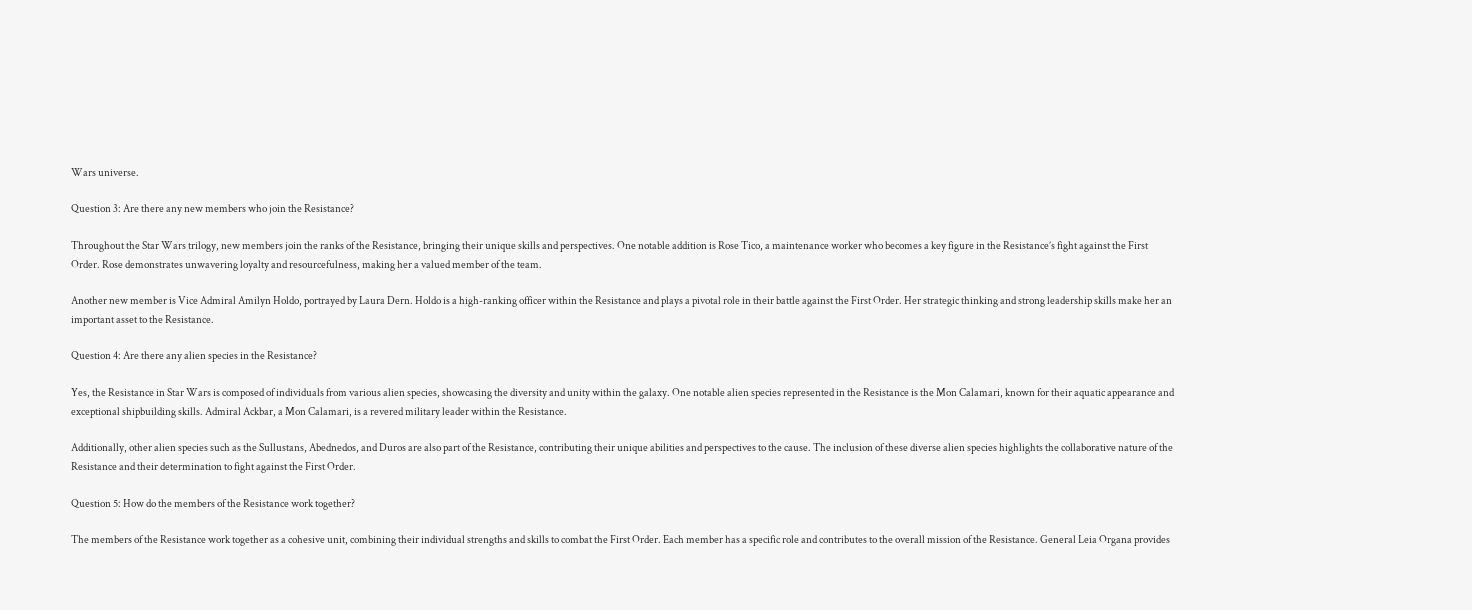Wars universe.

Question 3: Are there any new members who join the Resistance?

Throughout the Star Wars trilogy, new members join the ranks of the Resistance, bringing their unique skills and perspectives. One notable addition is Rose Tico, a maintenance worker who becomes a key figure in the Resistance’s fight against the First Order. Rose demonstrates unwavering loyalty and resourcefulness, making her a valued member of the team.

Another new member is Vice Admiral Amilyn Holdo, portrayed by Laura Dern. Holdo is a high-ranking officer within the Resistance and plays a pivotal role in their battle against the First Order. Her strategic thinking and strong leadership skills make her an important asset to the Resistance.

Question 4: Are there any alien species in the Resistance?

Yes, the Resistance in Star Wars is composed of individuals from various alien species, showcasing the diversity and unity within the galaxy. One notable alien species represented in the Resistance is the Mon Calamari, known for their aquatic appearance and exceptional shipbuilding skills. Admiral Ackbar, a Mon Calamari, is a revered military leader within the Resistance.

Additionally, other alien species such as the Sullustans, Abednedos, and Duros are also part of the Resistance, contributing their unique abilities and perspectives to the cause. The inclusion of these diverse alien species highlights the collaborative nature of the Resistance and their determination to fight against the First Order.

Question 5: How do the members of the Resistance work together?

The members of the Resistance work together as a cohesive unit, combining their individual strengths and skills to combat the First Order. Each member has a specific role and contributes to the overall mission of the Resistance. General Leia Organa provides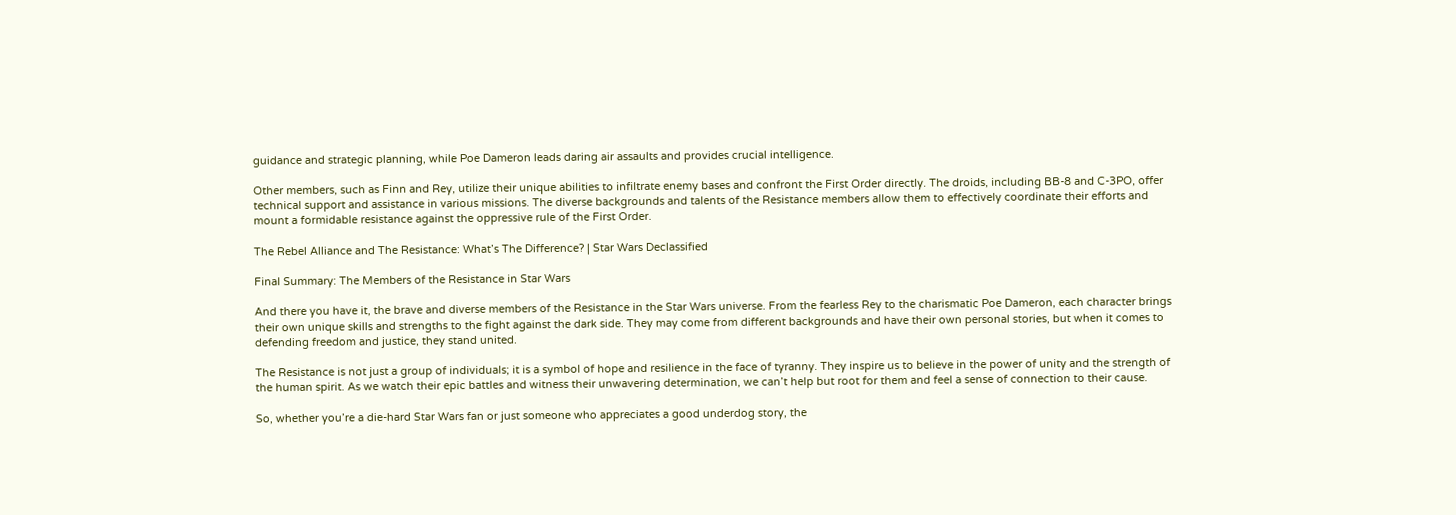guidance and strategic planning, while Poe Dameron leads daring air assaults and provides crucial intelligence.

Other members, such as Finn and Rey, utilize their unique abilities to infiltrate enemy bases and confront the First Order directly. The droids, including BB-8 and C-3PO, offer technical support and assistance in various missions. The diverse backgrounds and talents of the Resistance members allow them to effectively coordinate their efforts and mount a formidable resistance against the oppressive rule of the First Order.

The Rebel Alliance and The Resistance: What’s The Difference? | Star Wars Declassified

Final Summary: The Members of the Resistance in Star Wars

And there you have it, the brave and diverse members of the Resistance in the Star Wars universe. From the fearless Rey to the charismatic Poe Dameron, each character brings their own unique skills and strengths to the fight against the dark side. They may come from different backgrounds and have their own personal stories, but when it comes to defending freedom and justice, they stand united.

The Resistance is not just a group of individuals; it is a symbol of hope and resilience in the face of tyranny. They inspire us to believe in the power of unity and the strength of the human spirit. As we watch their epic battles and witness their unwavering determination, we can’t help but root for them and feel a sense of connection to their cause.

So, whether you’re a die-hard Star Wars fan or just someone who appreciates a good underdog story, the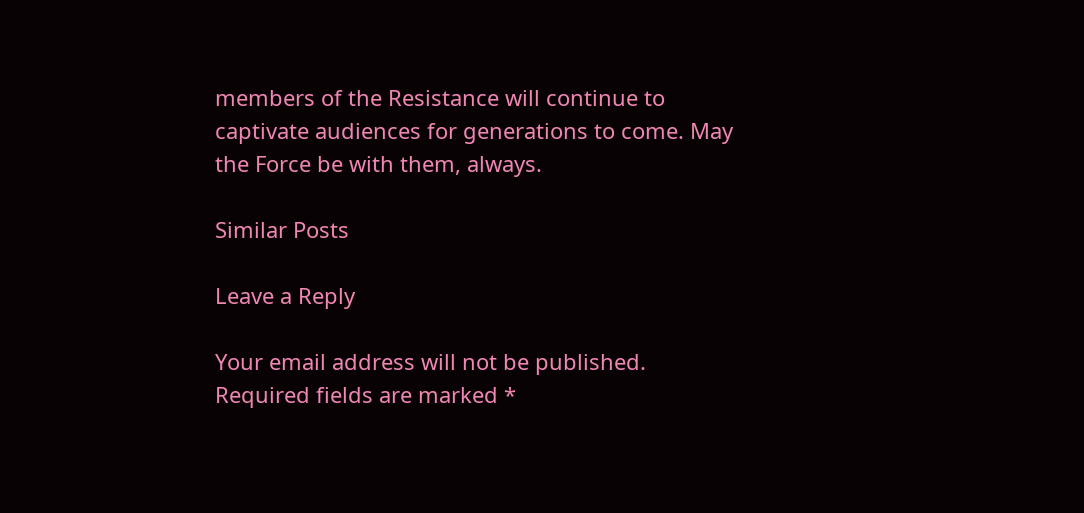members of the Resistance will continue to captivate audiences for generations to come. May the Force be with them, always.

Similar Posts

Leave a Reply

Your email address will not be published. Required fields are marked *